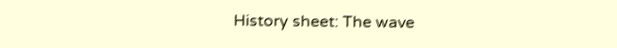History sheet: The wave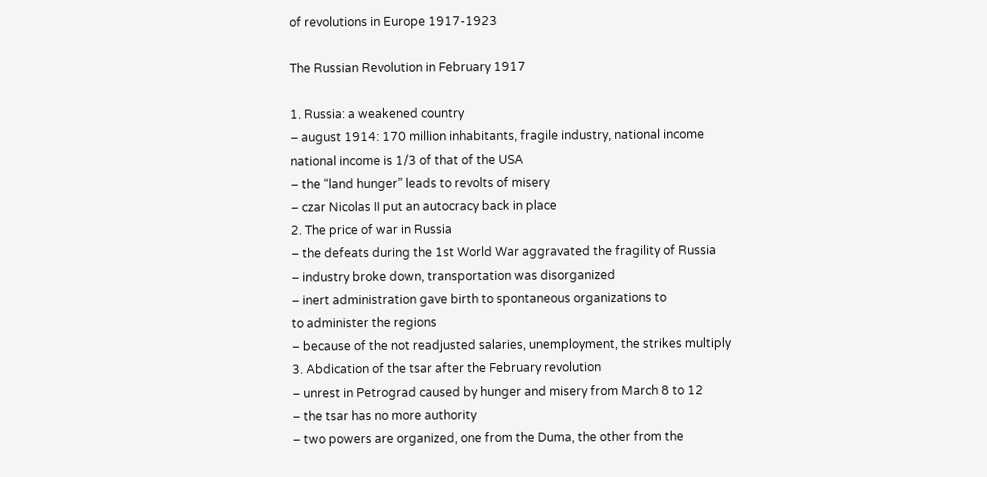of revolutions in Europe 1917-1923

The Russian Revolution in February 1917

1. Russia: a weakened country
– august 1914: 170 million inhabitants, fragile industry, national income
national income is 1/3 of that of the USA
– the “land hunger” leads to revolts of misery
– czar Nicolas II put an autocracy back in place
2. The price of war in Russia
– the defeats during the 1st World War aggravated the fragility of Russia
– industry broke down, transportation was disorganized
– inert administration gave birth to spontaneous organizations to
to administer the regions
– because of the not readjusted salaries, unemployment, the strikes multiply
3. Abdication of the tsar after the February revolution
– unrest in Petrograd caused by hunger and misery from March 8 to 12
– the tsar has no more authority
– two powers are organized, one from the Duma, the other from the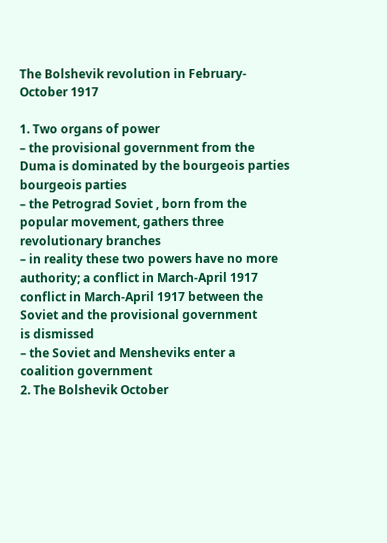The Bolshevik revolution in February-October 1917

1. Two organs of power
– the provisional government from the Duma is dominated by the bourgeois parties
bourgeois parties
– the Petrograd Soviet , born from the popular movement, gathers three
revolutionary branches
– in reality these two powers have no more authority; a conflict in March-April 1917
conflict in March-April 1917 between the Soviet and the provisional government
is dismissed
– the Soviet and Mensheviks enter a coalition government
2. The Bolshevik October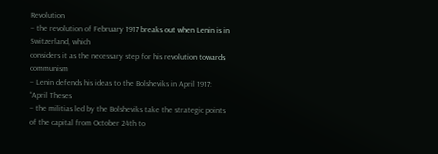Revolution
– the revolution of February 1917 breaks out when Lenin is in Switzerland, which
considers it as the necessary step for his revolution towards communism
– Lenin defends his ideas to the Bolsheviks in April 1917: “April Theses
– the militias led by the Bolsheviks take the strategic points
of the capital from October 24th to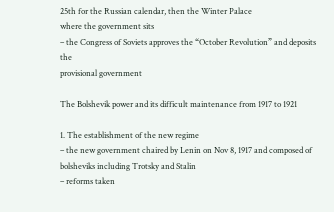25th for the Russian calendar, then the Winter Palace
where the government sits
– the Congress of Soviets approves the “October Revolution” and deposits the
provisional government

The Bolshevik power and its difficult maintenance from 1917 to 1921

1. The establishment of the new regime
– the new government chaired by Lenin on Nov 8, 1917 and composed of
bolsheviks including Trotsky and Stalin
– reforms taken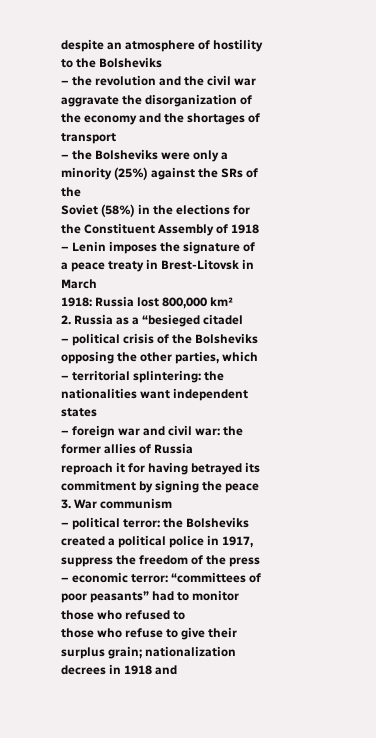despite an atmosphere of hostility to the Bolsheviks
– the revolution and the civil war aggravate the disorganization of
the economy and the shortages of transport
– the Bolsheviks were only a minority (25%) against the SRs of the
Soviet (58%) in the elections for the Constituent Assembly of 1918
– Lenin imposes the signature of a peace treaty in Brest-Litovsk in March
1918: Russia lost 800,000 km²
2. Russia as a “besieged citadel
– political crisis of the Bolsheviks opposing the other parties, which
– territorial splintering: the nationalities want independent states
– foreign war and civil war: the former allies of Russia
reproach it for having betrayed its commitment by signing the peace
3. War communism
– political terror: the Bolsheviks created a political police in 1917,
suppress the freedom of the press
– economic terror: “committees of poor peasants” had to monitor those who refused to
those who refuse to give their surplus grain; nationalization decrees in 1918 and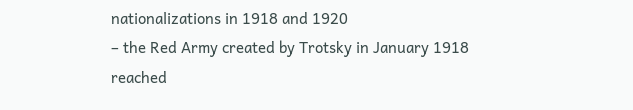nationalizations in 1918 and 1920
– the Red Army created by Trotsky in January 1918 reached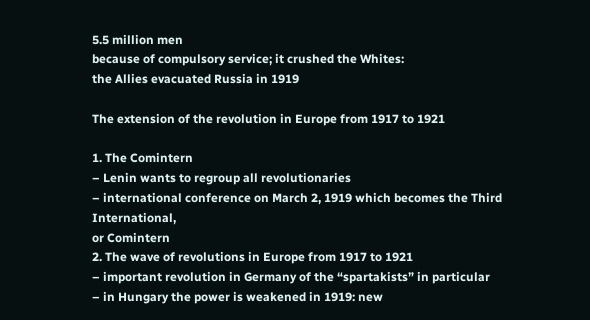5.5 million men
because of compulsory service; it crushed the Whites:
the Allies evacuated Russia in 1919

The extension of the revolution in Europe from 1917 to 1921

1. The Comintern
– Lenin wants to regroup all revolutionaries
– international conference on March 2, 1919 which becomes the Third International,
or Comintern
2. The wave of revolutions in Europe from 1917 to 1921
– important revolution in Germany of the “spartakists” in particular
– in Hungary the power is weakened in 1919: new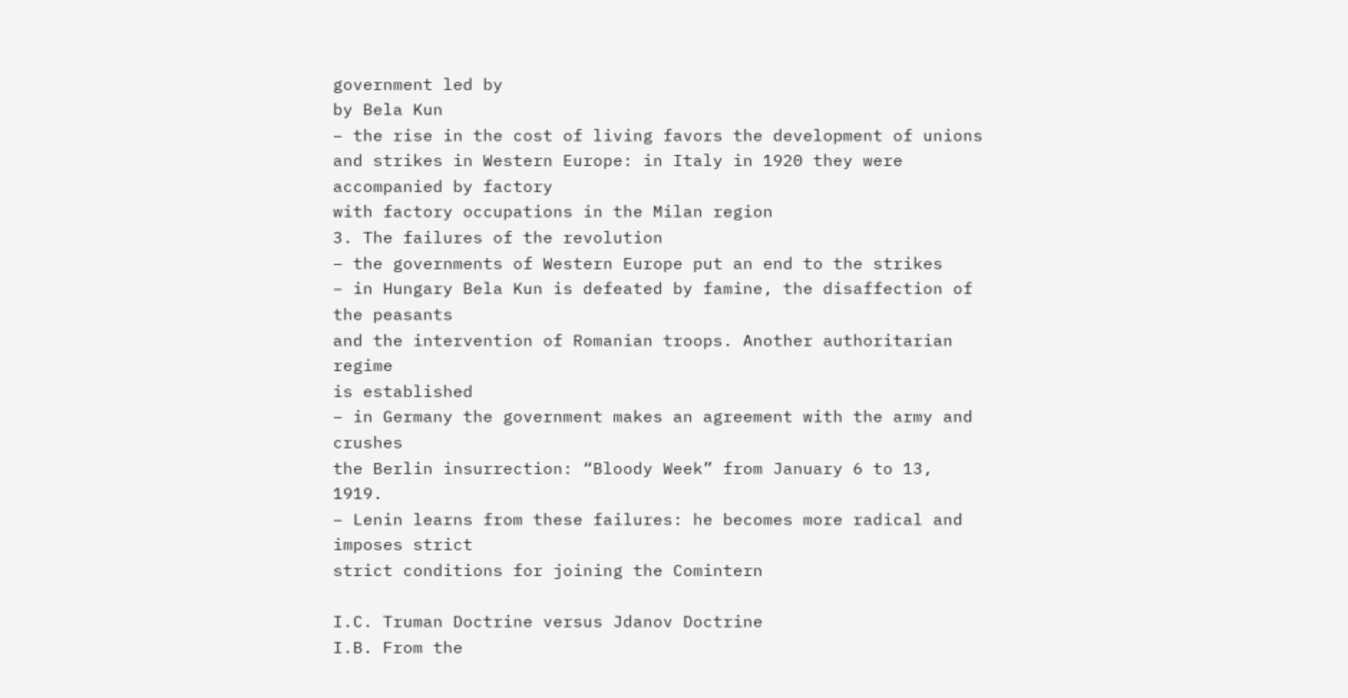government led by
by Bela Kun
– the rise in the cost of living favors the development of unions
and strikes in Western Europe: in Italy in 1920 they were accompanied by factory
with factory occupations in the Milan region
3. The failures of the revolution
– the governments of Western Europe put an end to the strikes
– in Hungary Bela Kun is defeated by famine, the disaffection of the peasants
and the intervention of Romanian troops. Another authoritarian regime
is established
– in Germany the government makes an agreement with the army and crushes
the Berlin insurrection: “Bloody Week” from January 6 to 13, 1919.
– Lenin learns from these failures: he becomes more radical and imposes strict
strict conditions for joining the Comintern

I.C. Truman Doctrine versus Jdanov Doctrine
I.B. From the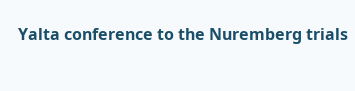Yalta conference to the Nuremberg trials